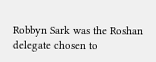Robbyn Sark was the Roshan delegate chosen to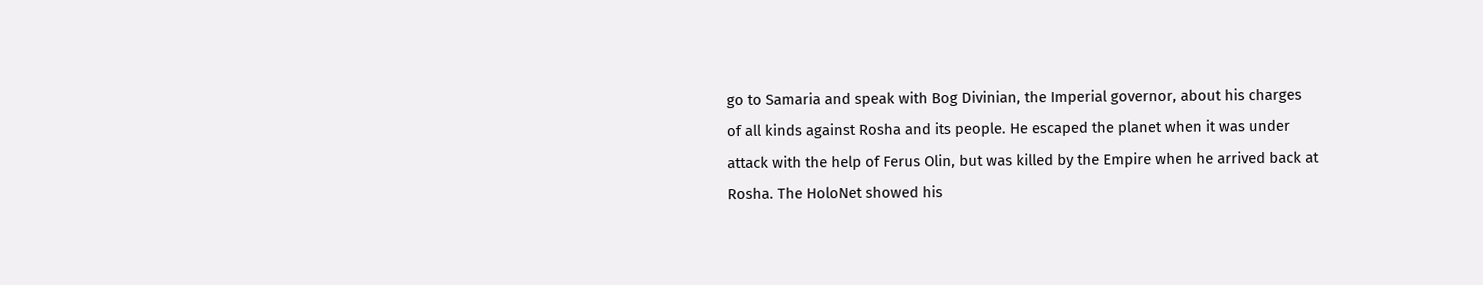go to Samaria and speak with Bog Divinian, the Imperial governor, about his charges of all kinds against Rosha and its people. He escaped the planet when it was under attack with the help of Ferus Olin, but was killed by the Empire when he arrived back at Rosha. The HoloNet showed his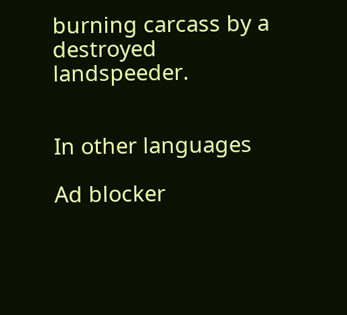burning carcass by a destroyed landspeeder.


In other languages

Ad blocker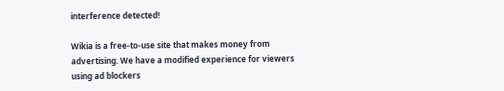interference detected!

Wikia is a free-to-use site that makes money from advertising. We have a modified experience for viewers using ad blockers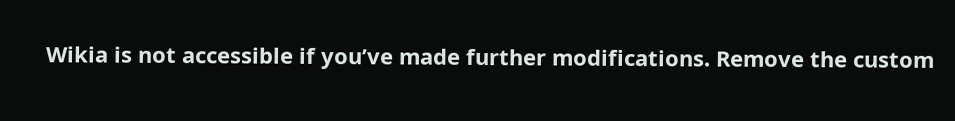Wikia is not accessible if you’ve made further modifications. Remove the custom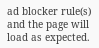ad blocker rule(s) and the page will load as expected.